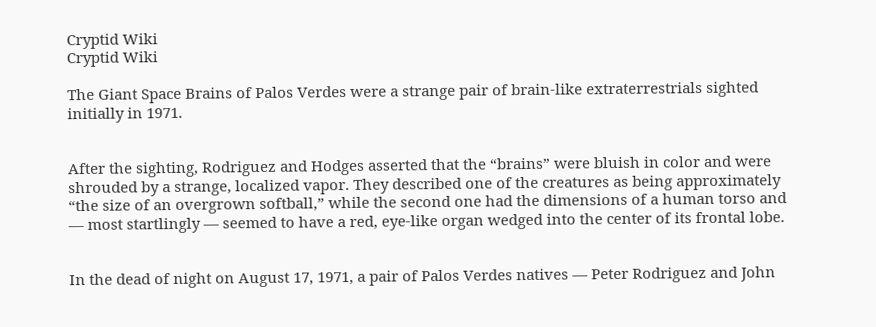Cryptid Wiki
Cryptid Wiki

The Giant Space Brains of Palos Verdes were a strange pair of brain-like extraterrestrials sighted initially in 1971.


After the sighting, Rodriguez and Hodges asserted that the “brains” were bluish in color and were shrouded by a strange, localized vapor. They described one of the creatures as being approximately “the size of an overgrown softball,” while the second one had the dimensions of a human torso and — most startlingly — seemed to have a red, eye-like organ wedged into the center of its frontal lobe.


In the dead of night on August 17, 1971, a pair of Palos Verdes natives — Peter Rodriguez and John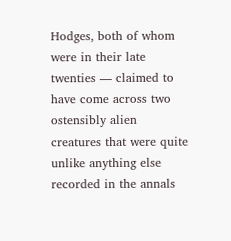Hodges, both of whom were in their late twenties — claimed to have come across two ostensibly alien creatures that were quite unlike anything else recorded in the annals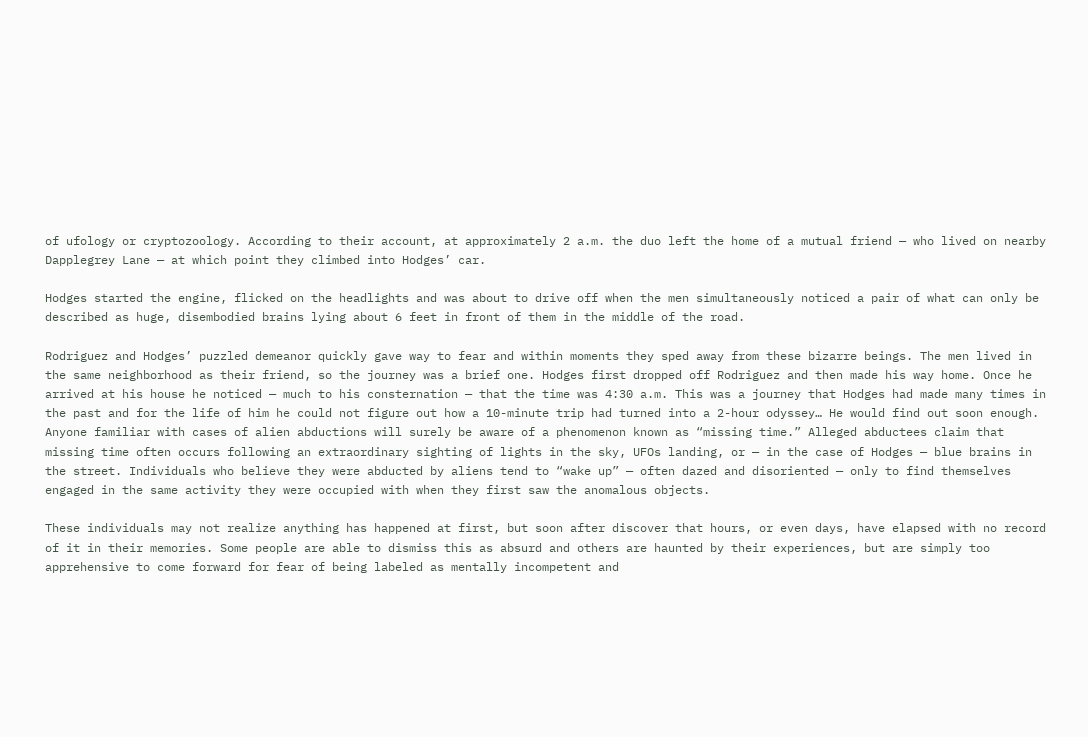of ufology or cryptozoology. According to their account, at approximately 2 a.m. the duo left the home of a mutual friend — who lived on nearby Dapplegrey Lane — at which point they climbed into Hodges’ car.

Hodges started the engine, flicked on the headlights and was about to drive off when the men simultaneously noticed a pair of what can only be described as huge, disembodied brains lying about 6 feet in front of them in the middle of the road.

Rodriguez and Hodges’ puzzled demeanor quickly gave way to fear and within moments they sped away from these bizarre beings. The men lived in the same neighborhood as their friend, so the journey was a brief one. Hodges first dropped off Rodriguez and then made his way home. Once he arrived at his house he noticed — much to his consternation — that the time was 4:30 a.m. This was a journey that Hodges had made many times in the past and for the life of him he could not figure out how a 10-minute trip had turned into a 2-hour odyssey… He would find out soon enough. Anyone familiar with cases of alien abductions will surely be aware of a phenomenon known as “missing time.” Alleged abductees claim that missing time often occurs following an extraordinary sighting of lights in the sky, UFOs landing, or — in the case of Hodges — blue brains in the street. Individuals who believe they were abducted by aliens tend to “wake up” — often dazed and disoriented — only to find themselves engaged in the same activity they were occupied with when they first saw the anomalous objects.

These individuals may not realize anything has happened at first, but soon after discover that hours, or even days, have elapsed with no record of it in their memories. Some people are able to dismiss this as absurd and others are haunted by their experiences, but are simply too apprehensive to come forward for fear of being labeled as mentally incompetent and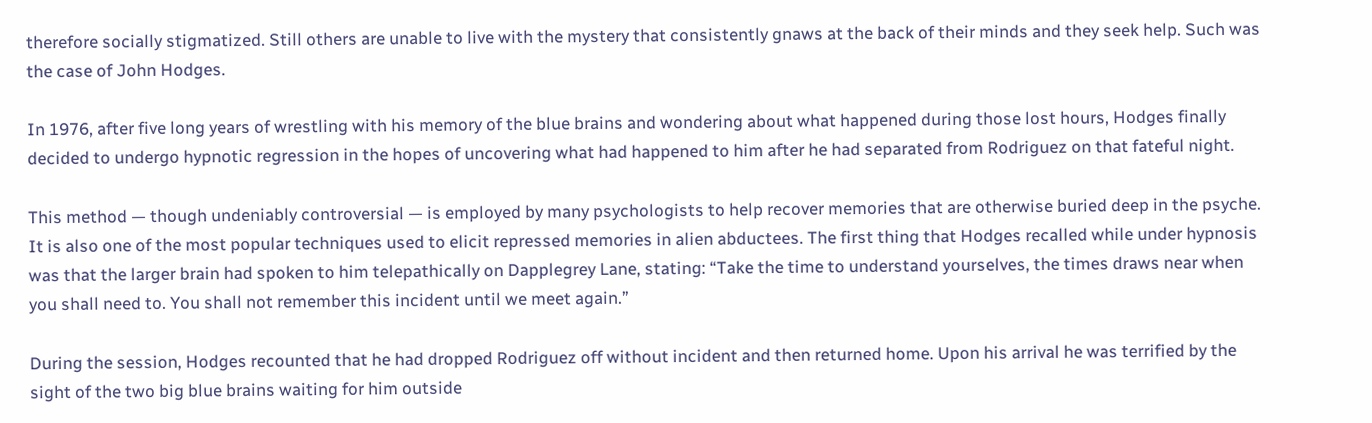therefore socially stigmatized. Still others are unable to live with the mystery that consistently gnaws at the back of their minds and they seek help. Such was the case of John Hodges.

In 1976, after five long years of wrestling with his memory of the blue brains and wondering about what happened during those lost hours, Hodges finally decided to undergo hypnotic regression in the hopes of uncovering what had happened to him after he had separated from Rodriguez on that fateful night.

This method — though undeniably controversial — is employed by many psychologists to help recover memories that are otherwise buried deep in the psyche. It is also one of the most popular techniques used to elicit repressed memories in alien abductees. The first thing that Hodges recalled while under hypnosis was that the larger brain had spoken to him telepathically on Dapplegrey Lane, stating: “Take the time to understand yourselves, the times draws near when you shall need to. You shall not remember this incident until we meet again.”

During the session, Hodges recounted that he had dropped Rodriguez off without incident and then returned home. Upon his arrival he was terrified by the sight of the two big blue brains waiting for him outside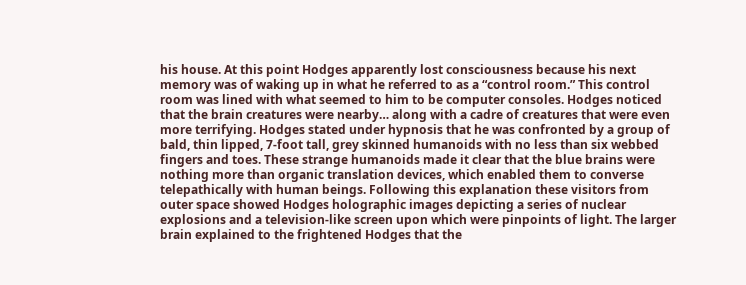his house. At this point Hodges apparently lost consciousness because his next memory was of waking up in what he referred to as a “control room.” This control room was lined with what seemed to him to be computer consoles. Hodges noticed that the brain creatures were nearby… along with a cadre of creatures that were even more terrifying. Hodges stated under hypnosis that he was confronted by a group of bald, thin lipped, 7-foot tall, grey skinned humanoids with no less than six webbed fingers and toes. These strange humanoids made it clear that the blue brains were nothing more than organic translation devices, which enabled them to converse telepathically with human beings. Following this explanation these visitors from outer space showed Hodges holographic images depicting a series of nuclear explosions and a television-like screen upon which were pinpoints of light. The larger brain explained to the frightened Hodges that the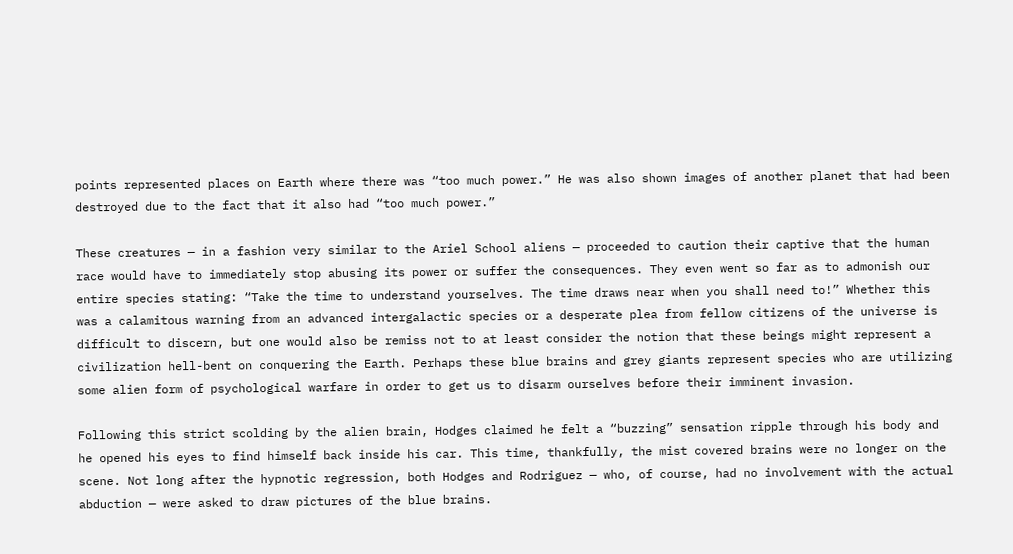points represented places on Earth where there was “too much power.” He was also shown images of another planet that had been destroyed due to the fact that it also had “too much power.”

These creatures — in a fashion very similar to the Ariel School aliens — proceeded to caution their captive that the human race would have to immediately stop abusing its power or suffer the consequences. They even went so far as to admonish our entire species stating: “Take the time to understand yourselves. The time draws near when you shall need to!” Whether this was a calamitous warning from an advanced intergalactic species or a desperate plea from fellow citizens of the universe is difficult to discern, but one would also be remiss not to at least consider the notion that these beings might represent a civilization hell-bent on conquering the Earth. Perhaps these blue brains and grey giants represent species who are utilizing some alien form of psychological warfare in order to get us to disarm ourselves before their imminent invasion.

Following this strict scolding by the alien brain, Hodges claimed he felt a “buzzing” sensation ripple through his body and he opened his eyes to find himself back inside his car. This time, thankfully, the mist covered brains were no longer on the scene. Not long after the hypnotic regression, both Hodges and Rodriguez — who, of course, had no involvement with the actual abduction — were asked to draw pictures of the blue brains.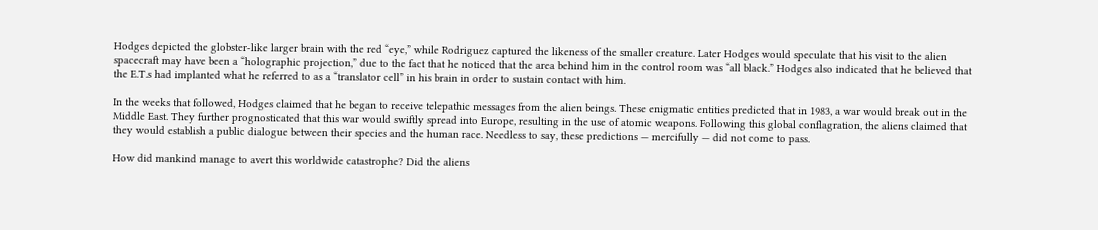Hodges depicted the globster-like larger brain with the red “eye,” while Rodriguez captured the likeness of the smaller creature. Later Hodges would speculate that his visit to the alien spacecraft may have been a “holographic projection,” due to the fact that he noticed that the area behind him in the control room was “all black.” Hodges also indicated that he believed that the E.T.s had implanted what he referred to as a “translator cell” in his brain in order to sustain contact with him.

In the weeks that followed, Hodges claimed that he began to receive telepathic messages from the alien beings. These enigmatic entities predicted that in 1983, a war would break out in the Middle East. They further prognosticated that this war would swiftly spread into Europe, resulting in the use of atomic weapons. Following this global conflagration, the aliens claimed that they would establish a public dialogue between their species and the human race. Needless to say, these predictions — mercifully — did not come to pass.

How did mankind manage to avert this worldwide catastrophe? Did the aliens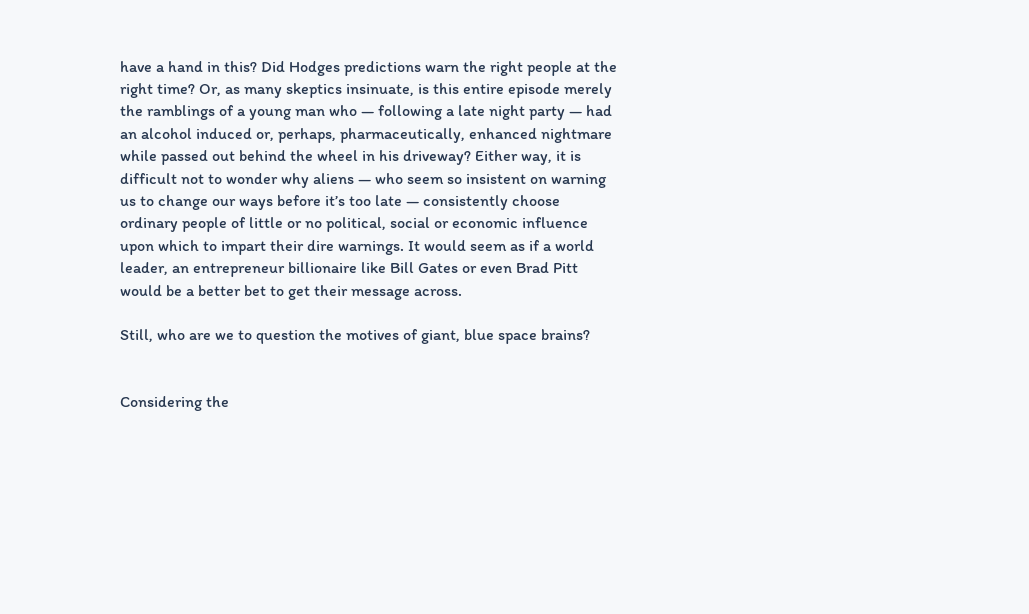have a hand in this? Did Hodges predictions warn the right people at the right time? Or, as many skeptics insinuate, is this entire episode merely the ramblings of a young man who — following a late night party — had an alcohol induced or, perhaps, pharmaceutically, enhanced nightmare while passed out behind the wheel in his driveway? Either way, it is difficult not to wonder why aliens — who seem so insistent on warning us to change our ways before it’s too late — consistently choose ordinary people of little or no political, social or economic influence upon which to impart their dire warnings. It would seem as if a world leader, an entrepreneur billionaire like Bill Gates or even Brad Pitt would be a better bet to get their message across.

Still, who are we to question the motives of giant, blue space brains?


Considering the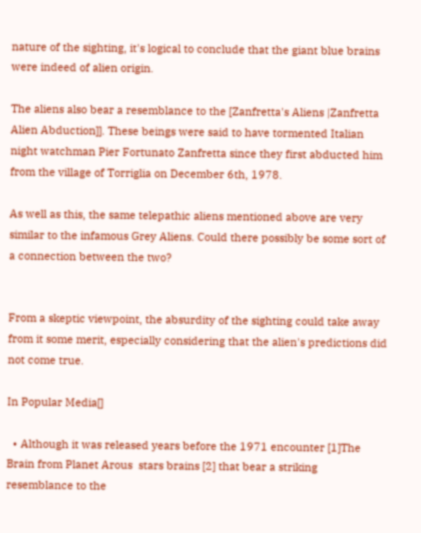nature of the sighting, it's logical to conclude that the giant blue brains were indeed of alien origin.

The aliens also bear a resemblance to the [Zanfretta's Aliens |Zanfretta Alien Abduction]]. These beings were said to have tormented Italian night watchman Pier Fortunato Zanfretta since they first abducted him from the village of Torriglia on December 6th, 1978.

As well as this, the same telepathic aliens mentioned above are very similar to the infamous Grey Aliens. Could there possibly be some sort of a connection between the two?


From a skeptic viewpoint, the absurdity of the sighting could take away from it some merit, especially considering that the alien's predictions did not come true.

In Popular Media[]

  • Although it was released years before the 1971 encounter [1]The Brain from Planet Arous  stars brains [2] that bear a striking resemblance to the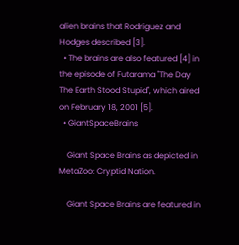alien brains that Rodriguez and Hodges described [3].
  • The brains are also featured [4] in the episode of Futarama "The Day The Earth Stood Stupid", which aired on February 18, 2001 [5].
  • GiantSpaceBrains

    Giant Space Brains as depicted in MetaZoo: Cryptid Nation.

    Giant Space Brains are featured in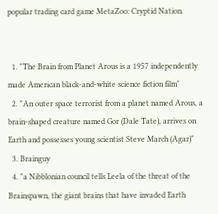popular trading card game MetaZoo: Cryptid Nation.


  1. "The Brain from Planet Arous is a 1957 independently made American black-and-white science fiction film"
  2. "An outer space terrorist from a planet named Arous, a brain-shaped creature named Gor (Dale Tate), arrives on Earth and possesses young scientist Steve March (Agar)"
  3. Brainguy
  4. "a Nibblonian council tells Leela of the threat of the Brainspawn, the giant brains that have invaded Earth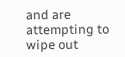and are attempting to wipe out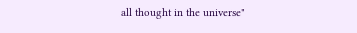all thought in the universe"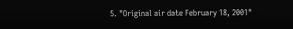5. "Original air date February 18, 2001"